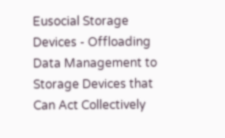Eusocial Storage Devices - Offloading Data Management to Storage Devices that Can Act Collectively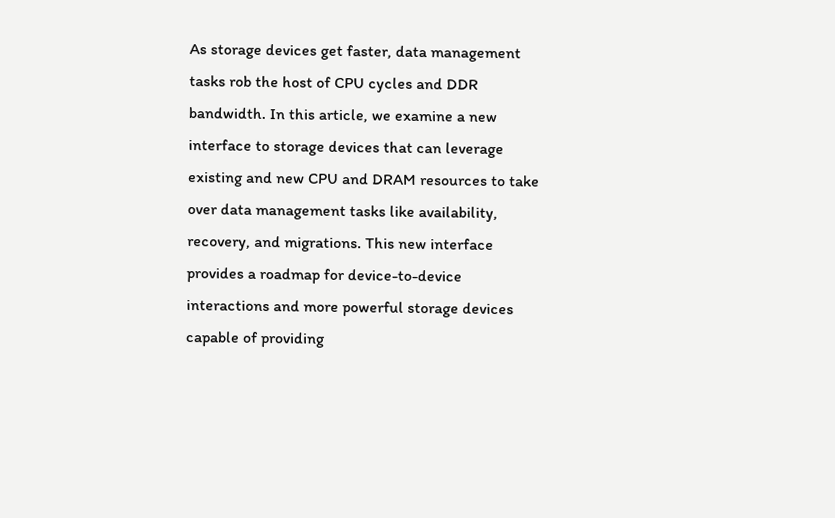As storage devices get faster, data management tasks rob the host of CPU cycles and DDR bandwidth. In this article, we examine a new interface to storage devices that can leverage existing and new CPU and DRAM resources to take over data management tasks like availability, recovery, and migrations. This new interface provides a roadmap for device-to-device interactions and more powerful storage devices capable of providing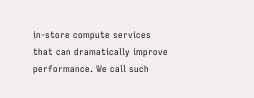in-store compute services that can dramatically improve performance. We call such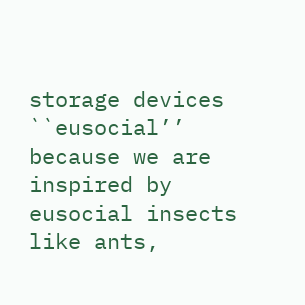storage devices ``eusocial’’ because we are inspired by eusocial insects like ants,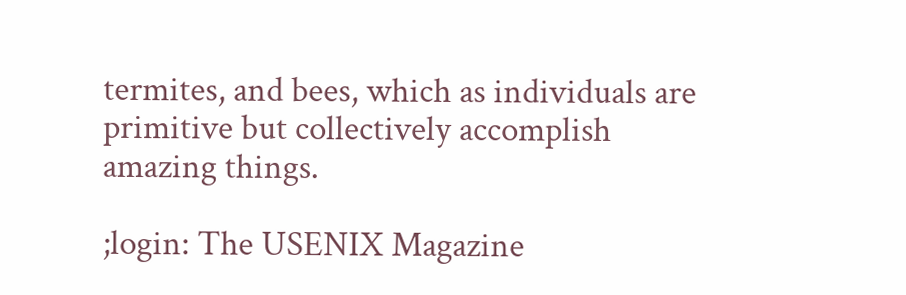termites, and bees, which as individuals are primitive but collectively accomplish amazing things.

;login: The USENIX Magazine